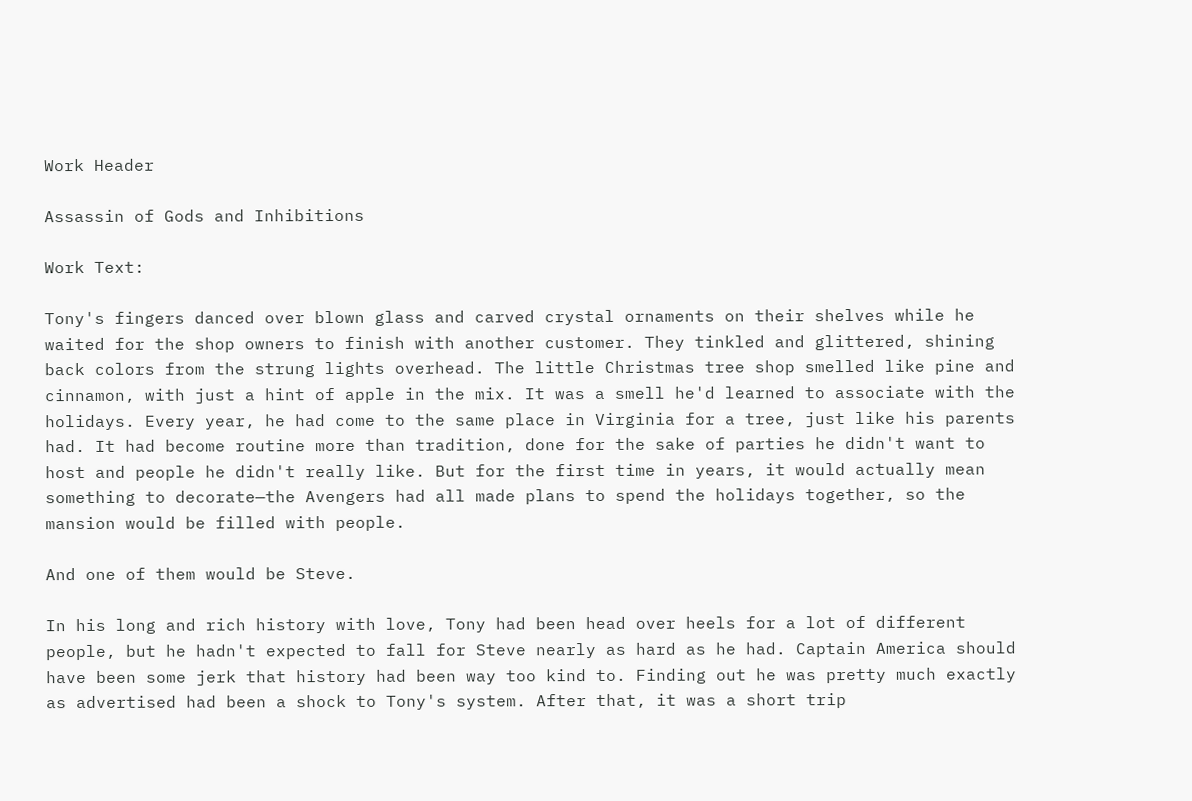Work Header

Assassin of Gods and Inhibitions

Work Text:

Tony's fingers danced over blown glass and carved crystal ornaments on their shelves while he waited for the shop owners to finish with another customer. They tinkled and glittered, shining back colors from the strung lights overhead. The little Christmas tree shop smelled like pine and cinnamon, with just a hint of apple in the mix. It was a smell he'd learned to associate with the holidays. Every year, he had come to the same place in Virginia for a tree, just like his parents had. It had become routine more than tradition, done for the sake of parties he didn't want to host and people he didn't really like. But for the first time in years, it would actually mean something to decorate—the Avengers had all made plans to spend the holidays together, so the mansion would be filled with people.

And one of them would be Steve.

In his long and rich history with love, Tony had been head over heels for a lot of different people, but he hadn't expected to fall for Steve nearly as hard as he had. Captain America should have been some jerk that history had been way too kind to. Finding out he was pretty much exactly as advertised had been a shock to Tony's system. After that, it was a short trip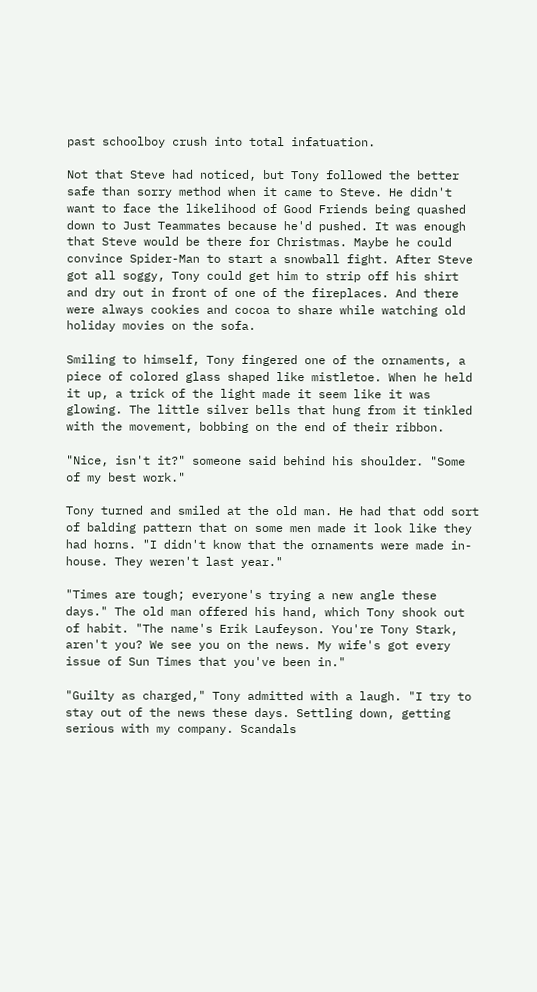past schoolboy crush into total infatuation.

Not that Steve had noticed, but Tony followed the better safe than sorry method when it came to Steve. He didn't want to face the likelihood of Good Friends being quashed down to Just Teammates because he'd pushed. It was enough that Steve would be there for Christmas. Maybe he could convince Spider-Man to start a snowball fight. After Steve got all soggy, Tony could get him to strip off his shirt and dry out in front of one of the fireplaces. And there were always cookies and cocoa to share while watching old holiday movies on the sofa.

Smiling to himself, Tony fingered one of the ornaments, a piece of colored glass shaped like mistletoe. When he held it up, a trick of the light made it seem like it was glowing. The little silver bells that hung from it tinkled with the movement, bobbing on the end of their ribbon.

"Nice, isn't it?" someone said behind his shoulder. "Some of my best work."

Tony turned and smiled at the old man. He had that odd sort of balding pattern that on some men made it look like they had horns. "I didn't know that the ornaments were made in-house. They weren't last year."

"Times are tough; everyone's trying a new angle these days." The old man offered his hand, which Tony shook out of habit. "The name's Erik Laufeyson. You're Tony Stark, aren't you? We see you on the news. My wife's got every issue of Sun Times that you've been in."

"Guilty as charged," Tony admitted with a laugh. "I try to stay out of the news these days. Settling down, getting serious with my company. Scandals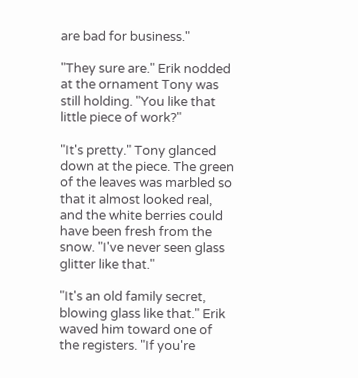are bad for business."

"They sure are." Erik nodded at the ornament Tony was still holding. "You like that little piece of work?"

"It's pretty." Tony glanced down at the piece. The green of the leaves was marbled so that it almost looked real, and the white berries could have been fresh from the snow. "I've never seen glass glitter like that."

"It's an old family secret, blowing glass like that." Erik waved him toward one of the registers. "If you're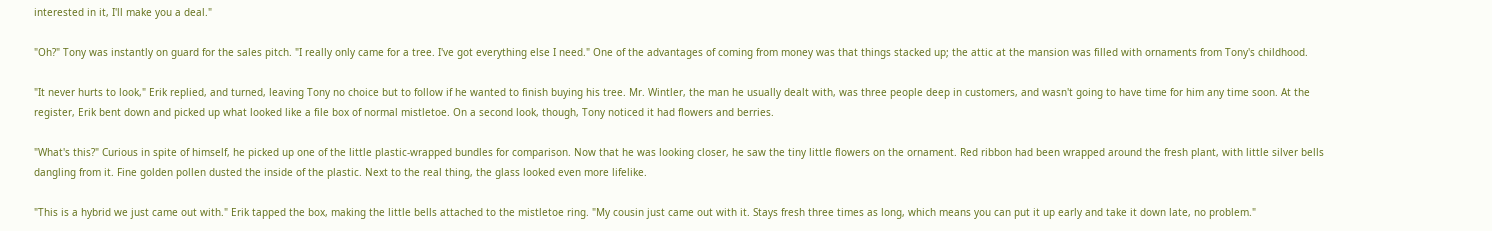interested in it, I'll make you a deal."

"Oh?" Tony was instantly on guard for the sales pitch. "I really only came for a tree. I've got everything else I need." One of the advantages of coming from money was that things stacked up; the attic at the mansion was filled with ornaments from Tony's childhood.

"It never hurts to look," Erik replied, and turned, leaving Tony no choice but to follow if he wanted to finish buying his tree. Mr. Wintler, the man he usually dealt with, was three people deep in customers, and wasn't going to have time for him any time soon. At the register, Erik bent down and picked up what looked like a file box of normal mistletoe. On a second look, though, Tony noticed it had flowers and berries.

"What's this?" Curious in spite of himself, he picked up one of the little plastic-wrapped bundles for comparison. Now that he was looking closer, he saw the tiny little flowers on the ornament. Red ribbon had been wrapped around the fresh plant, with little silver bells dangling from it. Fine golden pollen dusted the inside of the plastic. Next to the real thing, the glass looked even more lifelike.

"This is a hybrid we just came out with." Erik tapped the box, making the little bells attached to the mistletoe ring. "My cousin just came out with it. Stays fresh three times as long, which means you can put it up early and take it down late, no problem."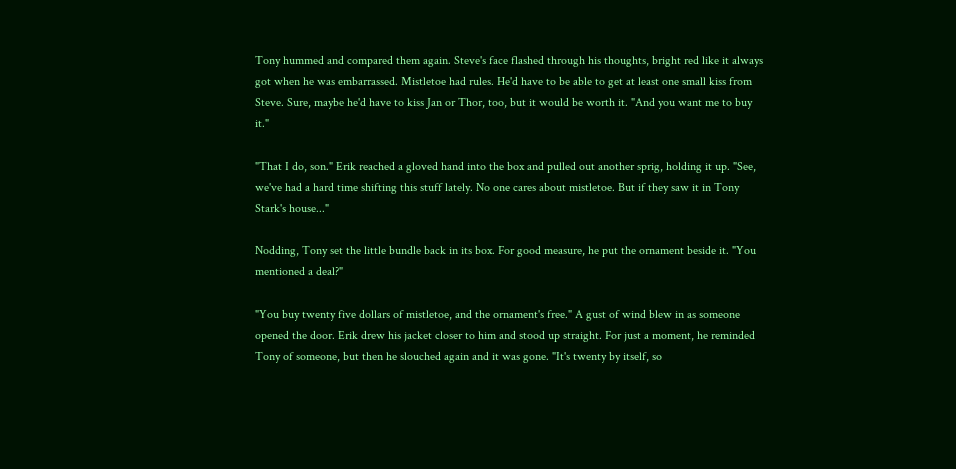Tony hummed and compared them again. Steve's face flashed through his thoughts, bright red like it always got when he was embarrassed. Mistletoe had rules. He'd have to be able to get at least one small kiss from Steve. Sure, maybe he'd have to kiss Jan or Thor, too, but it would be worth it. "And you want me to buy it."

"That I do, son." Erik reached a gloved hand into the box and pulled out another sprig, holding it up. "See, we've had a hard time shifting this stuff lately. No one cares about mistletoe. But if they saw it in Tony Stark's house..."

Nodding, Tony set the little bundle back in its box. For good measure, he put the ornament beside it. "You mentioned a deal?"

"You buy twenty five dollars of mistletoe, and the ornament's free." A gust of wind blew in as someone opened the door. Erik drew his jacket closer to him and stood up straight. For just a moment, he reminded Tony of someone, but then he slouched again and it was gone. "It's twenty by itself, so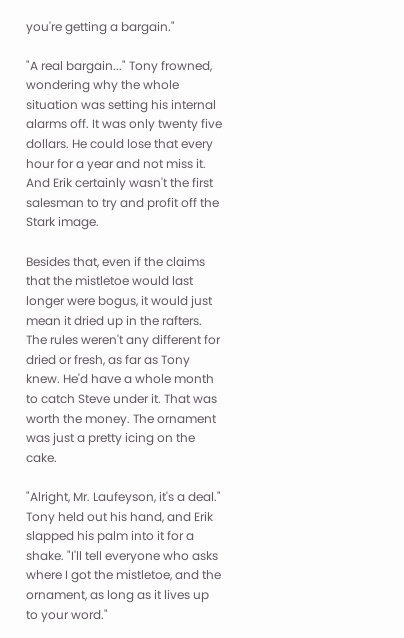you're getting a bargain."

"A real bargain..." Tony frowned, wondering why the whole situation was setting his internal alarms off. It was only twenty five dollars. He could lose that every hour for a year and not miss it. And Erik certainly wasn't the first salesman to try and profit off the Stark image.

Besides that, even if the claims that the mistletoe would last longer were bogus, it would just mean it dried up in the rafters. The rules weren't any different for dried or fresh, as far as Tony knew. He'd have a whole month to catch Steve under it. That was worth the money. The ornament was just a pretty icing on the cake.

"Alright, Mr. Laufeyson, it's a deal." Tony held out his hand, and Erik slapped his palm into it for a shake. "I'll tell everyone who asks where I got the mistletoe, and the ornament, as long as it lives up to your word."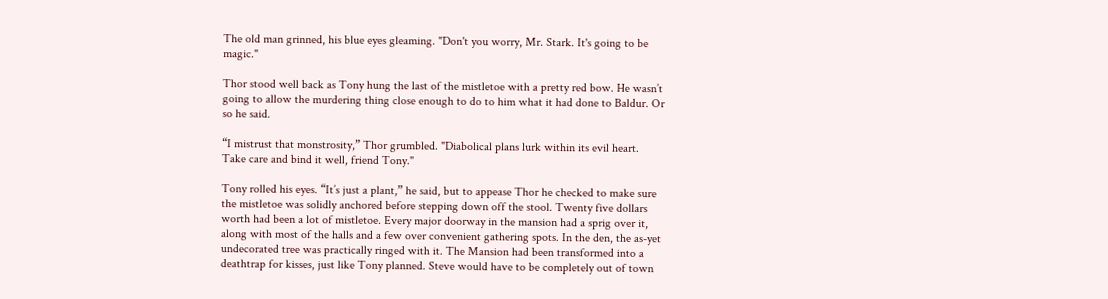The old man grinned, his blue eyes gleaming. "Don't you worry, Mr. Stark. It's going to be magic."

Thor stood well back as Tony hung the last of the mistletoe with a pretty red bow. He wasn’t going to allow the murdering thing close enough to do to him what it had done to Baldur. Or so he said.

“I mistrust that monstrosity,” Thor grumbled. "Diabolical plans lurk within its evil heart. Take care and bind it well, friend Tony."

Tony rolled his eyes. “It’s just a plant,” he said, but to appease Thor he checked to make sure the mistletoe was solidly anchored before stepping down off the stool. Twenty five dollars worth had been a lot of mistletoe. Every major doorway in the mansion had a sprig over it, along with most of the halls and a few over convenient gathering spots. In the den, the as-yet undecorated tree was practically ringed with it. The Mansion had been transformed into a deathtrap for kisses, just like Tony planned. Steve would have to be completely out of town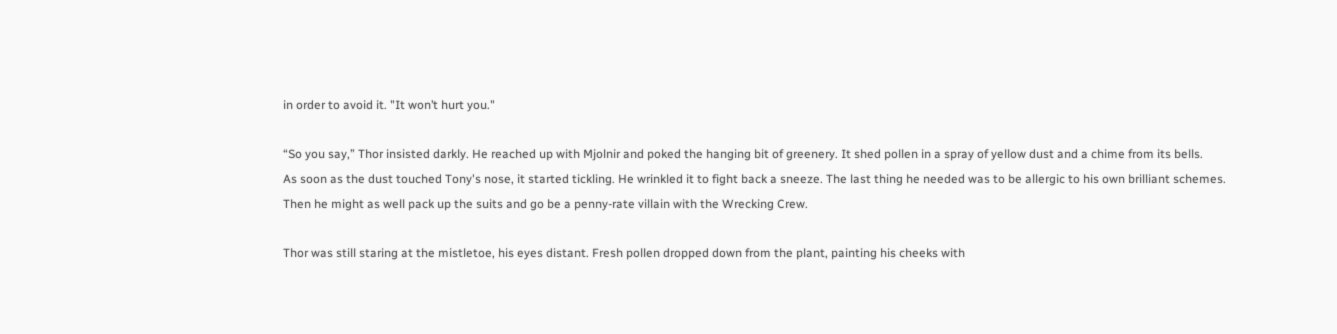in order to avoid it. "It won’t hurt you."

“So you say,” Thor insisted darkly. He reached up with Mjolnir and poked the hanging bit of greenery. It shed pollen in a spray of yellow dust and a chime from its bells.
As soon as the dust touched Tony's nose, it started tickling. He wrinkled it to fight back a sneeze. The last thing he needed was to be allergic to his own brilliant schemes. Then he might as well pack up the suits and go be a penny-rate villain with the Wrecking Crew.

Thor was still staring at the mistletoe, his eyes distant. Fresh pollen dropped down from the plant, painting his cheeks with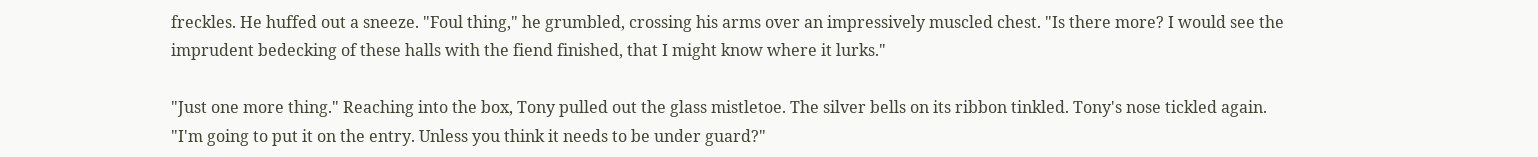freckles. He huffed out a sneeze. "Foul thing," he grumbled, crossing his arms over an impressively muscled chest. "Is there more? I would see the imprudent bedecking of these halls with the fiend finished, that I might know where it lurks."

"Just one more thing." Reaching into the box, Tony pulled out the glass mistletoe. The silver bells on its ribbon tinkled. Tony's nose tickled again. "I'm going to put it on the entry. Unless you think it needs to be under guard?"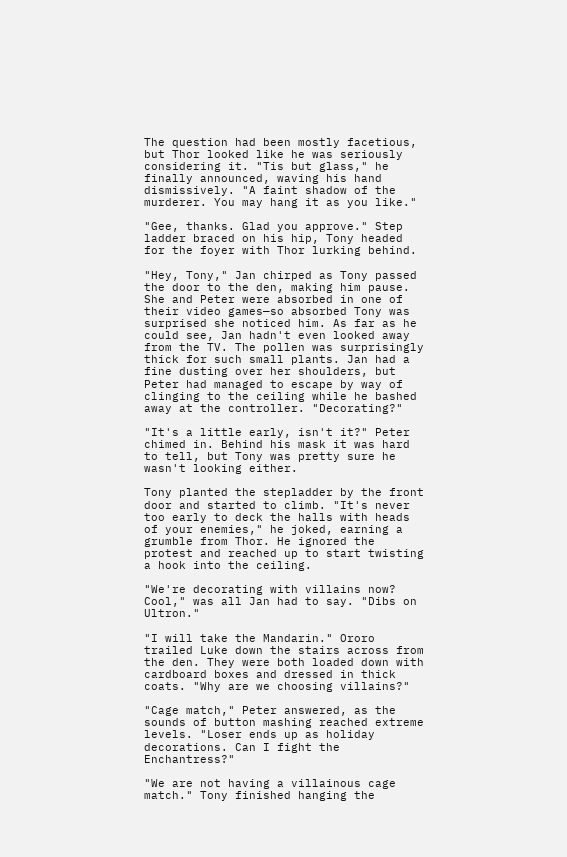The question had been mostly facetious, but Thor looked like he was seriously considering it. "Tis but glass," he finally announced, waving his hand dismissively. "A faint shadow of the murderer. You may hang it as you like."

"Gee, thanks. Glad you approve." Step ladder braced on his hip, Tony headed for the foyer with Thor lurking behind.

"Hey, Tony," Jan chirped as Tony passed the door to the den, making him pause. She and Peter were absorbed in one of their video games—so absorbed Tony was surprised she noticed him. As far as he could see, Jan hadn't even looked away from the TV. The pollen was surprisingly thick for such small plants. Jan had a fine dusting over her shoulders, but Peter had managed to escape by way of clinging to the ceiling while he bashed away at the controller. "Decorating?"

"It's a little early, isn't it?" Peter chimed in. Behind his mask it was hard to tell, but Tony was pretty sure he wasn't looking either.

Tony planted the stepladder by the front door and started to climb. "It's never too early to deck the halls with heads of your enemies," he joked, earning a grumble from Thor. He ignored the protest and reached up to start twisting a hook into the ceiling.

"We're decorating with villains now? Cool," was all Jan had to say. "Dibs on Ultron."

"I will take the Mandarin." Ororo trailed Luke down the stairs across from the den. They were both loaded down with cardboard boxes and dressed in thick coats. "Why are we choosing villains?"

"Cage match," Peter answered, as the sounds of button mashing reached extreme levels. "Loser ends up as holiday decorations. Can I fight the Enchantress?"

"We are not having a villainous cage match." Tony finished hanging the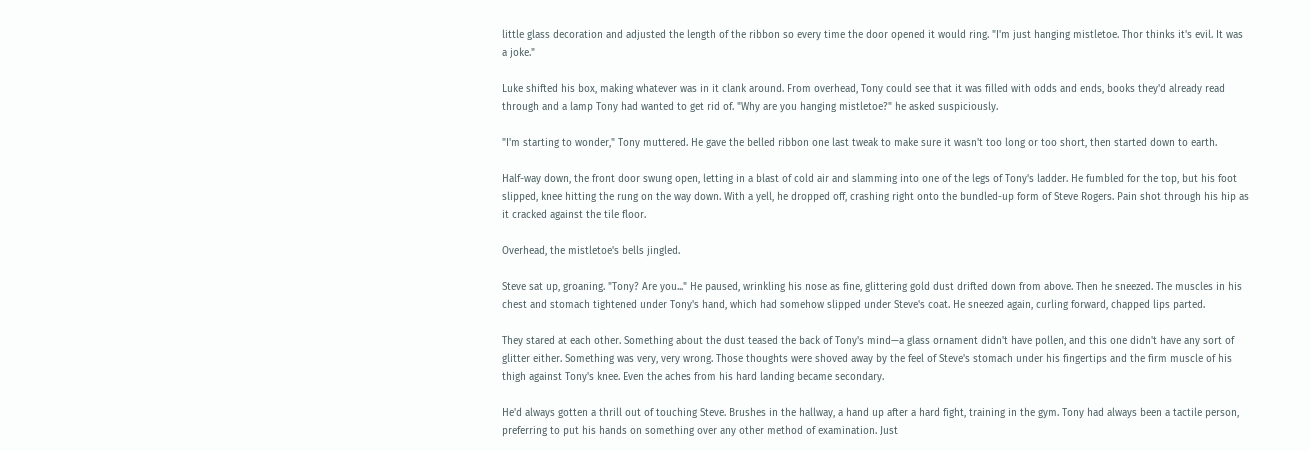little glass decoration and adjusted the length of the ribbon so every time the door opened it would ring. "I'm just hanging mistletoe. Thor thinks it's evil. It was a joke."

Luke shifted his box, making whatever was in it clank around. From overhead, Tony could see that it was filled with odds and ends, books they'd already read through and a lamp Tony had wanted to get rid of. "Why are you hanging mistletoe?" he asked suspiciously.

"I'm starting to wonder," Tony muttered. He gave the belled ribbon one last tweak to make sure it wasn't too long or too short, then started down to earth.

Half-way down, the front door swung open, letting in a blast of cold air and slamming into one of the legs of Tony's ladder. He fumbled for the top, but his foot slipped, knee hitting the rung on the way down. With a yell, he dropped off, crashing right onto the bundled-up form of Steve Rogers. Pain shot through his hip as it cracked against the tile floor.

Overhead, the mistletoe's bells jingled.

Steve sat up, groaning. "Tony? Are you..." He paused, wrinkling his nose as fine, glittering gold dust drifted down from above. Then he sneezed. The muscles in his chest and stomach tightened under Tony's hand, which had somehow slipped under Steve's coat. He sneezed again, curling forward, chapped lips parted.

They stared at each other. Something about the dust teased the back of Tony's mind—a glass ornament didn't have pollen, and this one didn't have any sort of glitter either. Something was very, very wrong. Those thoughts were shoved away by the feel of Steve's stomach under his fingertips and the firm muscle of his thigh against Tony's knee. Even the aches from his hard landing became secondary.

He'd always gotten a thrill out of touching Steve. Brushes in the hallway, a hand up after a hard fight, training in the gym. Tony had always been a tactile person, preferring to put his hands on something over any other method of examination. Just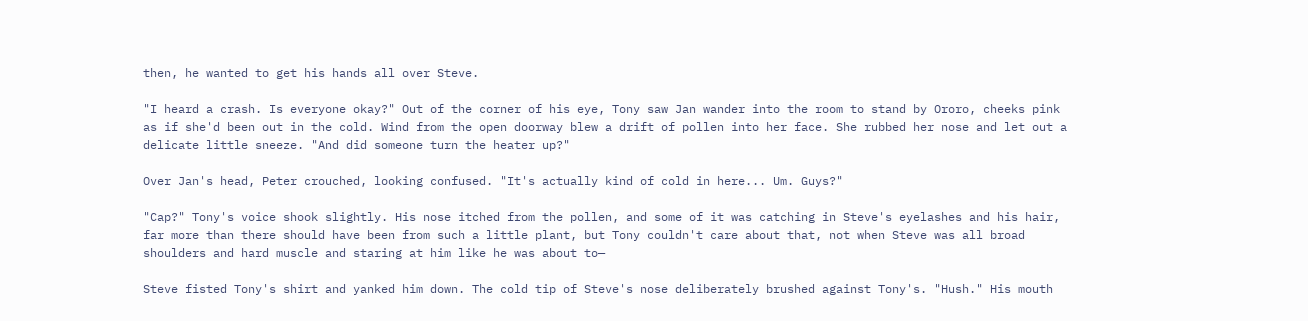then, he wanted to get his hands all over Steve.

"I heard a crash. Is everyone okay?" Out of the corner of his eye, Tony saw Jan wander into the room to stand by Ororo, cheeks pink as if she'd been out in the cold. Wind from the open doorway blew a drift of pollen into her face. She rubbed her nose and let out a delicate little sneeze. "And did someone turn the heater up?"

Over Jan's head, Peter crouched, looking confused. "It's actually kind of cold in here... Um. Guys?"

"Cap?" Tony's voice shook slightly. His nose itched from the pollen, and some of it was catching in Steve's eyelashes and his hair, far more than there should have been from such a little plant, but Tony couldn't care about that, not when Steve was all broad shoulders and hard muscle and staring at him like he was about to—

Steve fisted Tony's shirt and yanked him down. The cold tip of Steve's nose deliberately brushed against Tony's. "Hush." His mouth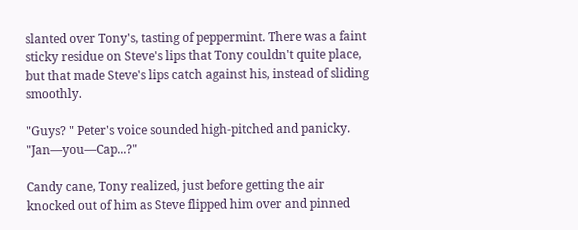slanted over Tony's, tasting of peppermint. There was a faint sticky residue on Steve's lips that Tony couldn't quite place, but that made Steve's lips catch against his, instead of sliding smoothly.

"Guys? " Peter's voice sounded high-pitched and panicky. "Jan—you—Cap...?"

Candy cane, Tony realized, just before getting the air knocked out of him as Steve flipped him over and pinned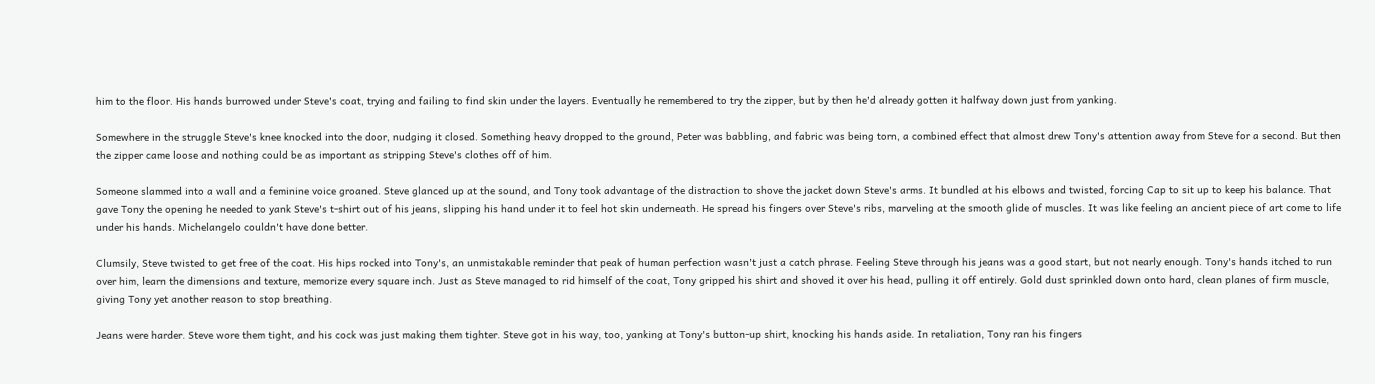him to the floor. His hands burrowed under Steve's coat, trying and failing to find skin under the layers. Eventually he remembered to try the zipper, but by then he'd already gotten it halfway down just from yanking.

Somewhere in the struggle Steve's knee knocked into the door, nudging it closed. Something heavy dropped to the ground, Peter was babbling, and fabric was being torn, a combined effect that almost drew Tony's attention away from Steve for a second. But then the zipper came loose and nothing could be as important as stripping Steve's clothes off of him.

Someone slammed into a wall and a feminine voice groaned. Steve glanced up at the sound, and Tony took advantage of the distraction to shove the jacket down Steve's arms. It bundled at his elbows and twisted, forcing Cap to sit up to keep his balance. That gave Tony the opening he needed to yank Steve's t-shirt out of his jeans, slipping his hand under it to feel hot skin underneath. He spread his fingers over Steve's ribs, marveling at the smooth glide of muscles. It was like feeling an ancient piece of art come to life under his hands. Michelangelo couldn't have done better.

Clumsily, Steve twisted to get free of the coat. His hips rocked into Tony's, an unmistakable reminder that peak of human perfection wasn't just a catch phrase. Feeling Steve through his jeans was a good start, but not nearly enough. Tony's hands itched to run over him, learn the dimensions and texture, memorize every square inch. Just as Steve managed to rid himself of the coat, Tony gripped his shirt and shoved it over his head, pulling it off entirely. Gold dust sprinkled down onto hard, clean planes of firm muscle, giving Tony yet another reason to stop breathing.

Jeans were harder. Steve wore them tight, and his cock was just making them tighter. Steve got in his way, too, yanking at Tony's button-up shirt, knocking his hands aside. In retaliation, Tony ran his fingers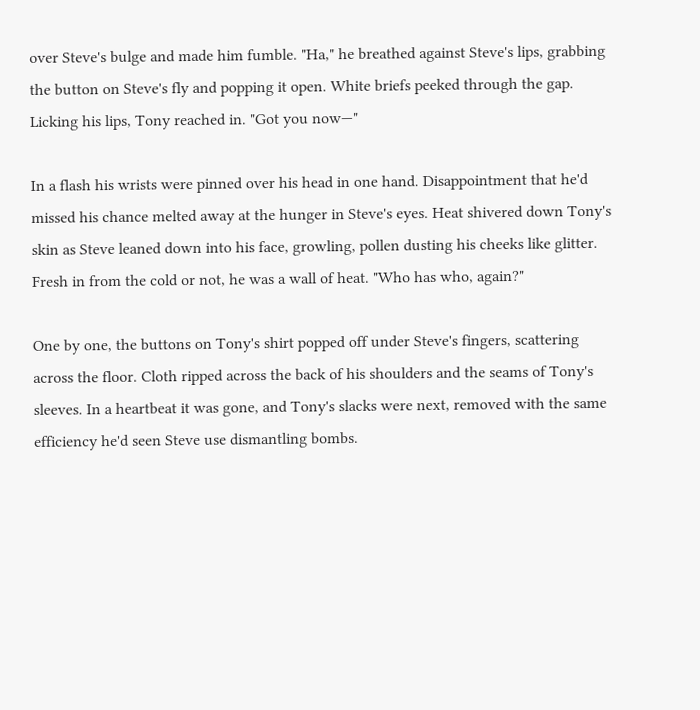over Steve's bulge and made him fumble. "Ha," he breathed against Steve's lips, grabbing the button on Steve's fly and popping it open. White briefs peeked through the gap. Licking his lips, Tony reached in. "Got you now—"

In a flash his wrists were pinned over his head in one hand. Disappointment that he'd missed his chance melted away at the hunger in Steve's eyes. Heat shivered down Tony's skin as Steve leaned down into his face, growling, pollen dusting his cheeks like glitter. Fresh in from the cold or not, he was a wall of heat. "Who has who, again?"

One by one, the buttons on Tony's shirt popped off under Steve's fingers, scattering across the floor. Cloth ripped across the back of his shoulders and the seams of Tony's sleeves. In a heartbeat it was gone, and Tony's slacks were next, removed with the same efficiency he'd seen Steve use dismantling bombs.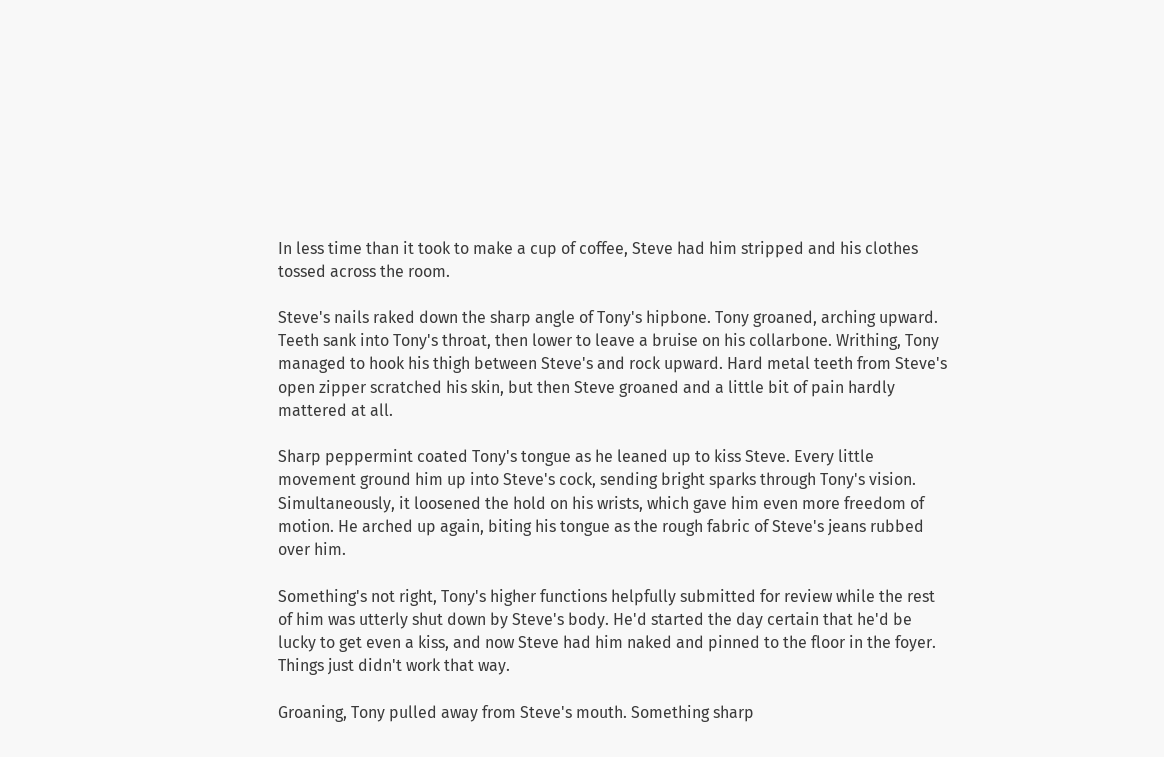In less time than it took to make a cup of coffee, Steve had him stripped and his clothes tossed across the room.

Steve's nails raked down the sharp angle of Tony's hipbone. Tony groaned, arching upward. Teeth sank into Tony's throat, then lower to leave a bruise on his collarbone. Writhing, Tony managed to hook his thigh between Steve's and rock upward. Hard metal teeth from Steve's open zipper scratched his skin, but then Steve groaned and a little bit of pain hardly mattered at all.

Sharp peppermint coated Tony's tongue as he leaned up to kiss Steve. Every little movement ground him up into Steve's cock, sending bright sparks through Tony's vision. Simultaneously, it loosened the hold on his wrists, which gave him even more freedom of motion. He arched up again, biting his tongue as the rough fabric of Steve's jeans rubbed over him.

Something's not right, Tony's higher functions helpfully submitted for review while the rest of him was utterly shut down by Steve's body. He'd started the day certain that he'd be lucky to get even a kiss, and now Steve had him naked and pinned to the floor in the foyer. Things just didn't work that way.

Groaning, Tony pulled away from Steve's mouth. Something sharp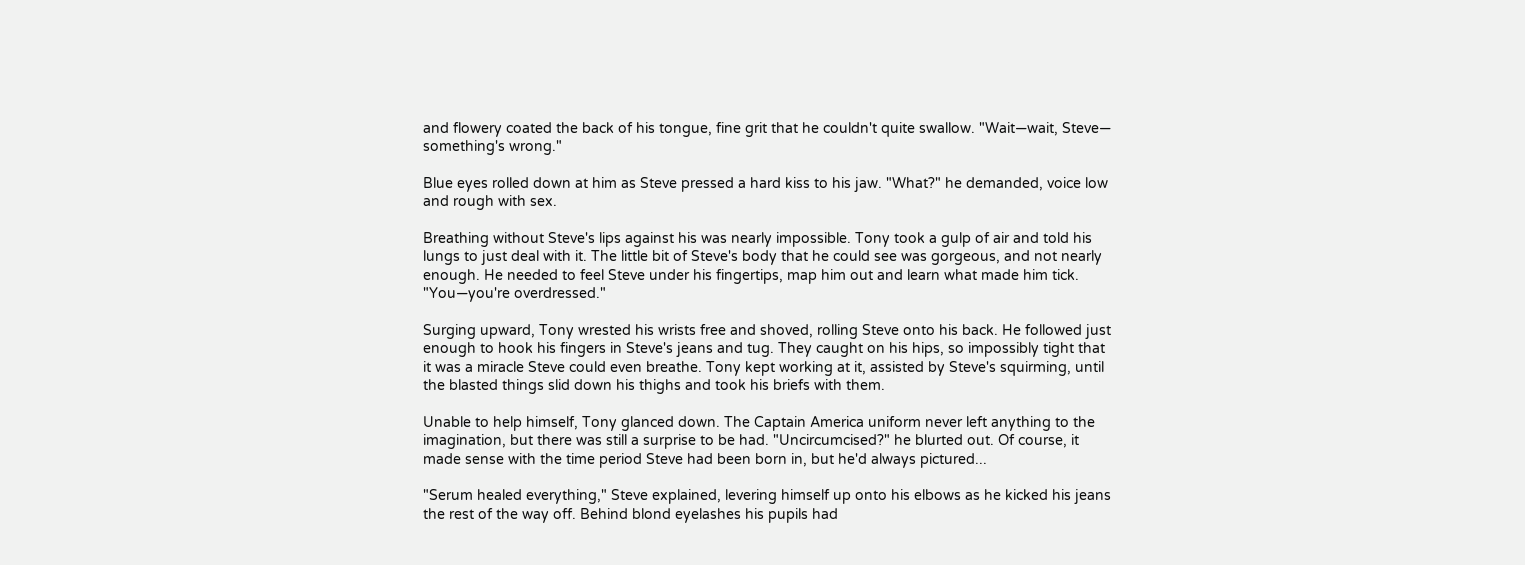and flowery coated the back of his tongue, fine grit that he couldn't quite swallow. "Wait—wait, Steve— something's wrong."

Blue eyes rolled down at him as Steve pressed a hard kiss to his jaw. "What?" he demanded, voice low and rough with sex.

Breathing without Steve's lips against his was nearly impossible. Tony took a gulp of air and told his lungs to just deal with it. The little bit of Steve's body that he could see was gorgeous, and not nearly enough. He needed to feel Steve under his fingertips, map him out and learn what made him tick. "You—you're overdressed."

Surging upward, Tony wrested his wrists free and shoved, rolling Steve onto his back. He followed just enough to hook his fingers in Steve's jeans and tug. They caught on his hips, so impossibly tight that it was a miracle Steve could even breathe. Tony kept working at it, assisted by Steve's squirming, until the blasted things slid down his thighs and took his briefs with them.

Unable to help himself, Tony glanced down. The Captain America uniform never left anything to the imagination, but there was still a surprise to be had. "Uncircumcised?" he blurted out. Of course, it made sense with the time period Steve had been born in, but he'd always pictured...

"Serum healed everything," Steve explained, levering himself up onto his elbows as he kicked his jeans the rest of the way off. Behind blond eyelashes his pupils had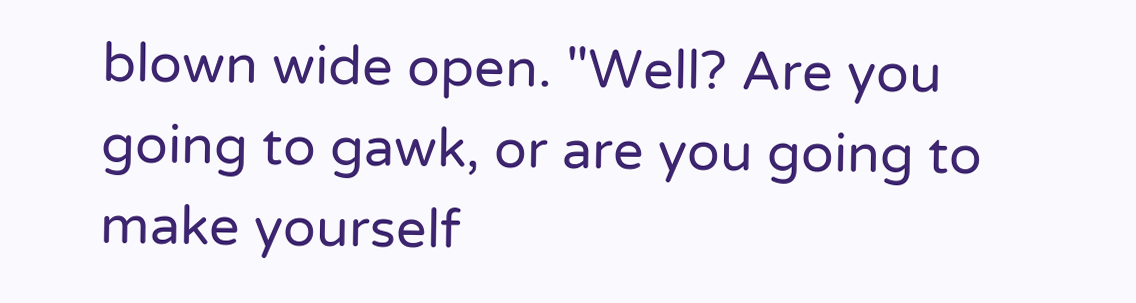blown wide open. "Well? Are you going to gawk, or are you going to make yourself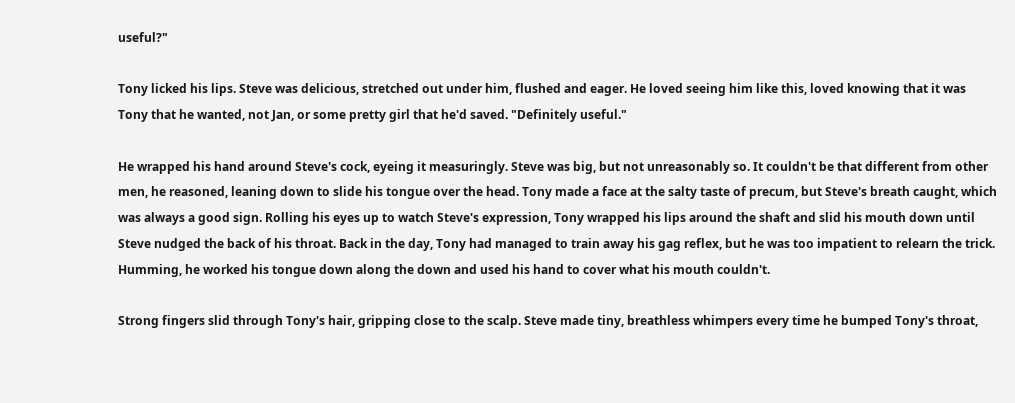useful?"

Tony licked his lips. Steve was delicious, stretched out under him, flushed and eager. He loved seeing him like this, loved knowing that it was Tony that he wanted, not Jan, or some pretty girl that he'd saved. "Definitely useful."

He wrapped his hand around Steve's cock, eyeing it measuringly. Steve was big, but not unreasonably so. It couldn't be that different from other men, he reasoned, leaning down to slide his tongue over the head. Tony made a face at the salty taste of precum, but Steve's breath caught, which was always a good sign. Rolling his eyes up to watch Steve's expression, Tony wrapped his lips around the shaft and slid his mouth down until Steve nudged the back of his throat. Back in the day, Tony had managed to train away his gag reflex, but he was too impatient to relearn the trick. Humming, he worked his tongue down along the down and used his hand to cover what his mouth couldn't.

Strong fingers slid through Tony's hair, gripping close to the scalp. Steve made tiny, breathless whimpers every time he bumped Tony's throat,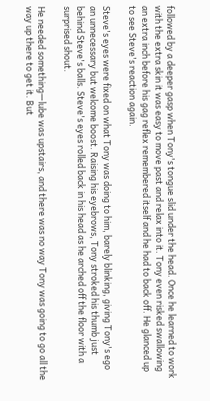followed by a deeper gasp when Tony's tongue slid under the head. Once he learned to work with the extra skin it was easy to move past and relax into it. Tony even risked swallowing an extra inch before his gag reflex remembered itself and he had to back off. He glanced up to see Steve's reaction again.

Steve's eyes were fixed on what Tony was doing to him, barely blinking, giving Tony's ego an unnecessary but welcome boost. Raising his eyebrows, Tony stroked his thumb just behind Steve's balls. Steve's eyes rolled back in his head as he arched off the floor with a surprised shout.

He needed something—lube was upstairs, and there was no way Tony was going to go all the way up there to get it. But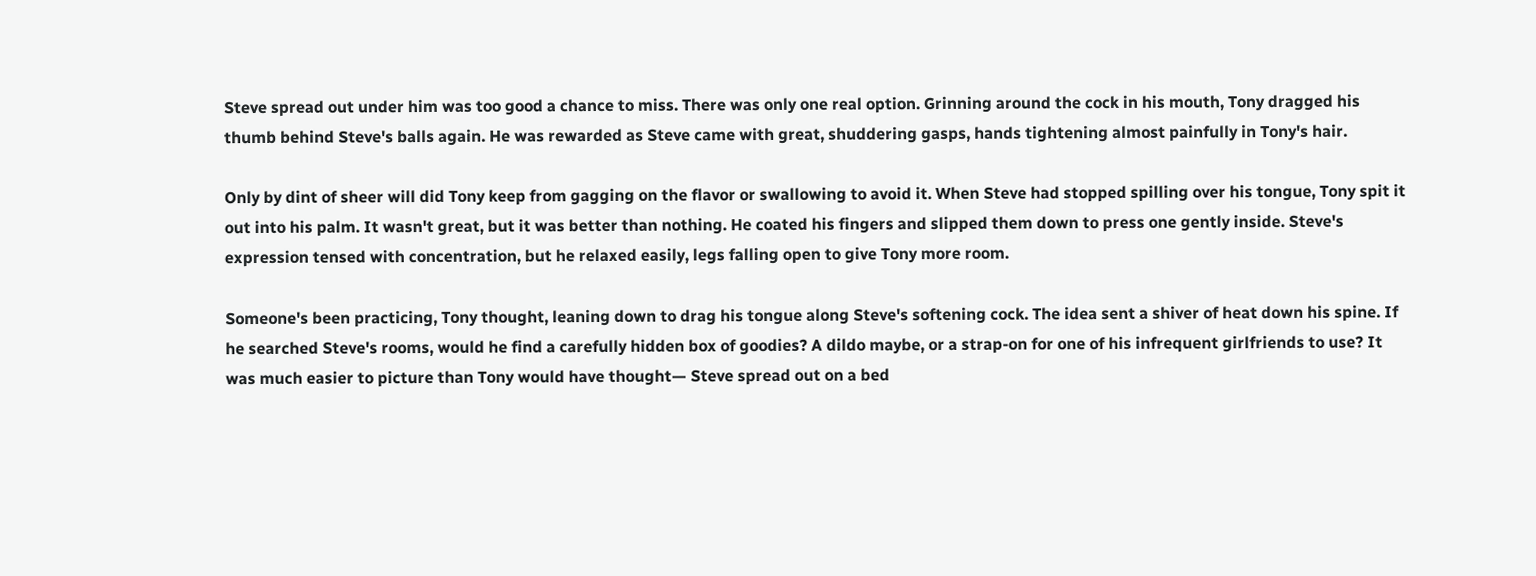Steve spread out under him was too good a chance to miss. There was only one real option. Grinning around the cock in his mouth, Tony dragged his thumb behind Steve's balls again. He was rewarded as Steve came with great, shuddering gasps, hands tightening almost painfully in Tony's hair.

Only by dint of sheer will did Tony keep from gagging on the flavor or swallowing to avoid it. When Steve had stopped spilling over his tongue, Tony spit it out into his palm. It wasn't great, but it was better than nothing. He coated his fingers and slipped them down to press one gently inside. Steve's expression tensed with concentration, but he relaxed easily, legs falling open to give Tony more room.

Someone's been practicing, Tony thought, leaning down to drag his tongue along Steve's softening cock. The idea sent a shiver of heat down his spine. If he searched Steve's rooms, would he find a carefully hidden box of goodies? A dildo maybe, or a strap-on for one of his infrequent girlfriends to use? It was much easier to picture than Tony would have thought— Steve spread out on a bed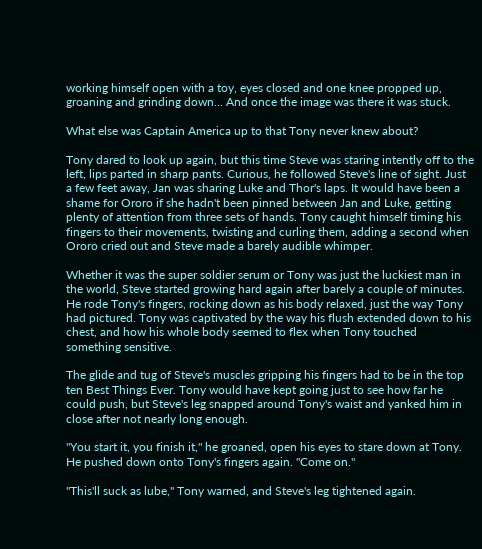working himself open with a toy, eyes closed and one knee propped up, groaning and grinding down... And once the image was there it was stuck.

What else was Captain America up to that Tony never knew about?

Tony dared to look up again, but this time Steve was staring intently off to the left, lips parted in sharp pants. Curious, he followed Steve's line of sight. Just a few feet away, Jan was sharing Luke and Thor's laps. It would have been a shame for Ororo if she hadn't been pinned between Jan and Luke, getting plenty of attention from three sets of hands. Tony caught himself timing his fingers to their movements, twisting and curling them, adding a second when Ororo cried out and Steve made a barely audible whimper.

Whether it was the super soldier serum or Tony was just the luckiest man in the world, Steve started growing hard again after barely a couple of minutes. He rode Tony's fingers, rocking down as his body relaxed, just the way Tony had pictured. Tony was captivated by the way his flush extended down to his chest, and how his whole body seemed to flex when Tony touched something sensitive.

The glide and tug of Steve's muscles gripping his fingers had to be in the top ten Best Things Ever. Tony would have kept going just to see how far he could push, but Steve's leg snapped around Tony's waist and yanked him in close after not nearly long enough.

"You start it, you finish it," he groaned, open his eyes to stare down at Tony. He pushed down onto Tony's fingers again. "Come on."

"This'll suck as lube," Tony warned, and Steve's leg tightened again.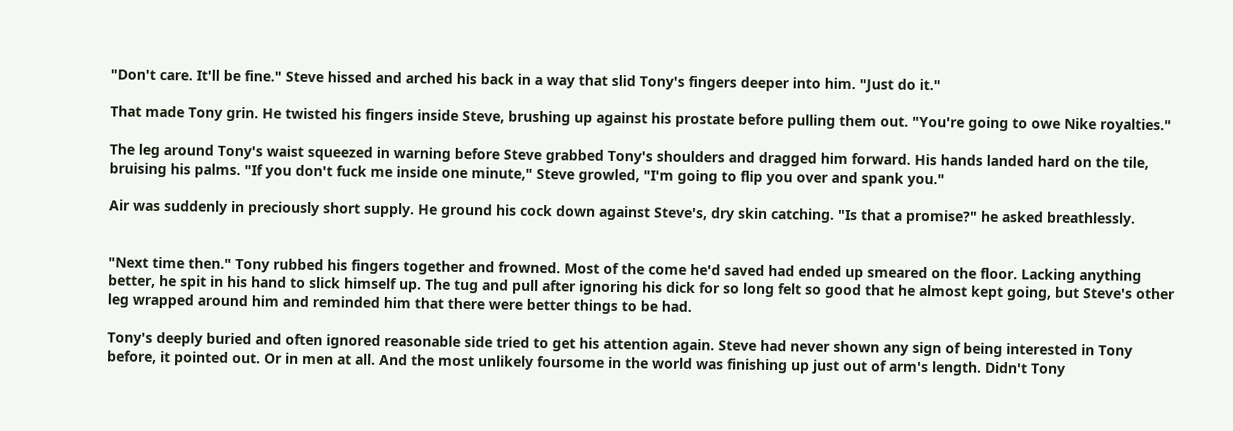"Don't care. It'll be fine." Steve hissed and arched his back in a way that slid Tony's fingers deeper into him. "Just do it."

That made Tony grin. He twisted his fingers inside Steve, brushing up against his prostate before pulling them out. "You're going to owe Nike royalties."

The leg around Tony's waist squeezed in warning before Steve grabbed Tony's shoulders and dragged him forward. His hands landed hard on the tile, bruising his palms. "If you don't fuck me inside one minute," Steve growled, "I'm going to flip you over and spank you."

Air was suddenly in preciously short supply. He ground his cock down against Steve's, dry skin catching. "Is that a promise?" he asked breathlessly.


"Next time then." Tony rubbed his fingers together and frowned. Most of the come he'd saved had ended up smeared on the floor. Lacking anything better, he spit in his hand to slick himself up. The tug and pull after ignoring his dick for so long felt so good that he almost kept going, but Steve's other leg wrapped around him and reminded him that there were better things to be had.

Tony's deeply buried and often ignored reasonable side tried to get his attention again. Steve had never shown any sign of being interested in Tony before, it pointed out. Or in men at all. And the most unlikely foursome in the world was finishing up just out of arm's length. Didn't Tony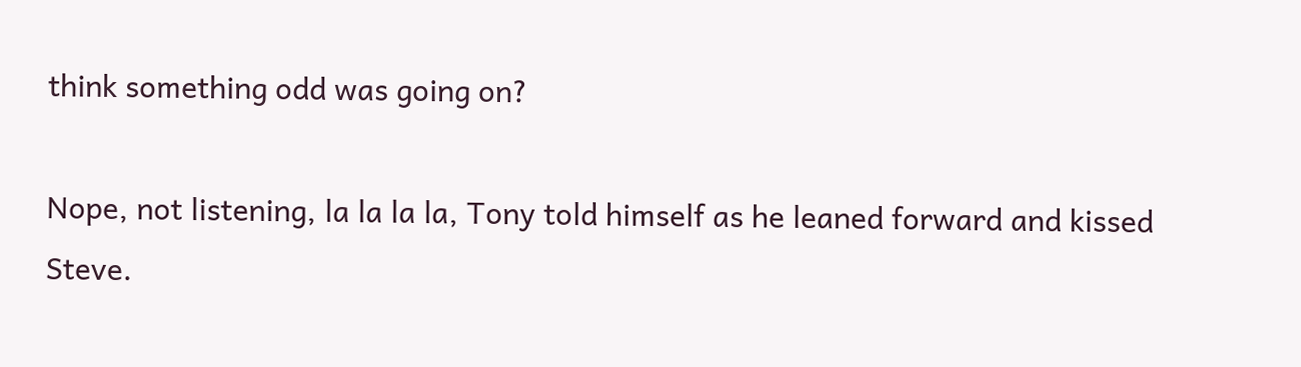think something odd was going on?

Nope, not listening, la la la la, Tony told himself as he leaned forward and kissed Steve.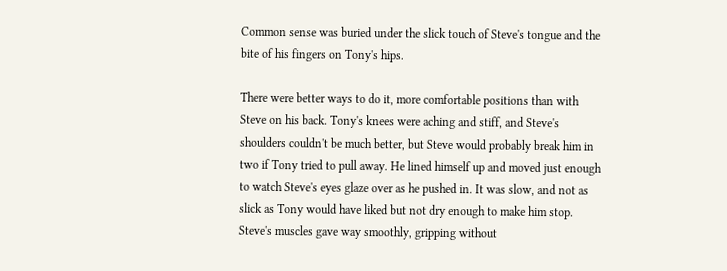Common sense was buried under the slick touch of Steve's tongue and the bite of his fingers on Tony's hips.

There were better ways to do it, more comfortable positions than with Steve on his back. Tony's knees were aching and stiff, and Steve's shoulders couldn't be much better, but Steve would probably break him in two if Tony tried to pull away. He lined himself up and moved just enough to watch Steve's eyes glaze over as he pushed in. It was slow, and not as slick as Tony would have liked but not dry enough to make him stop. Steve's muscles gave way smoothly, gripping without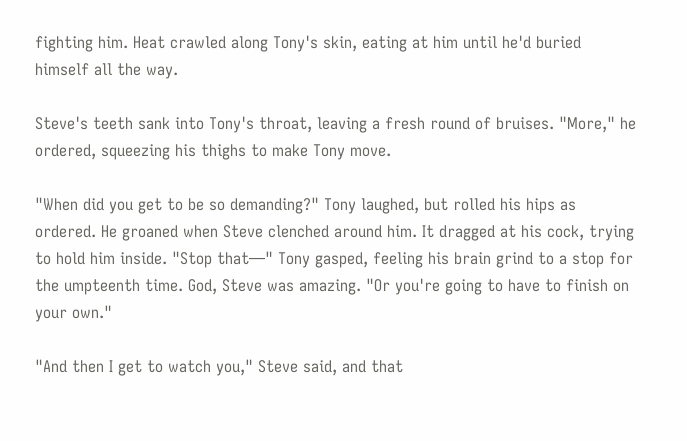fighting him. Heat crawled along Tony's skin, eating at him until he'd buried himself all the way.

Steve's teeth sank into Tony's throat, leaving a fresh round of bruises. "More," he ordered, squeezing his thighs to make Tony move.

"When did you get to be so demanding?" Tony laughed, but rolled his hips as ordered. He groaned when Steve clenched around him. It dragged at his cock, trying to hold him inside. "Stop that—" Tony gasped, feeling his brain grind to a stop for the umpteenth time. God, Steve was amazing. "Or you're going to have to finish on your own."

"And then I get to watch you," Steve said, and that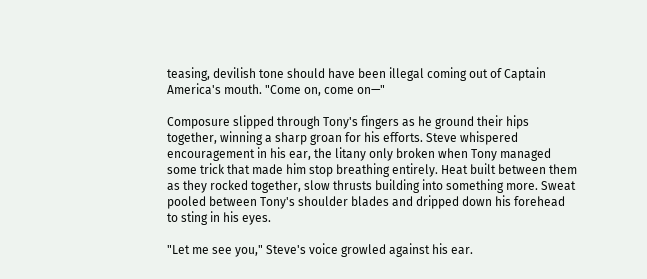teasing, devilish tone should have been illegal coming out of Captain America's mouth. "Come on, come on—"

Composure slipped through Tony's fingers as he ground their hips together, winning a sharp groan for his efforts. Steve whispered encouragement in his ear, the litany only broken when Tony managed some trick that made him stop breathing entirely. Heat built between them as they rocked together, slow thrusts building into something more. Sweat pooled between Tony's shoulder blades and dripped down his forehead to sting in his eyes.

"Let me see you," Steve's voice growled against his ear.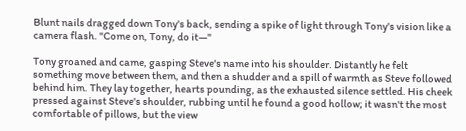Blunt nails dragged down Tony's back, sending a spike of light through Tony's vision like a camera flash. "Come on, Tony, do it—"

Tony groaned and came, gasping Steve's name into his shoulder. Distantly he felt something move between them, and then a shudder and a spill of warmth as Steve followed behind him. They lay together, hearts pounding, as the exhausted silence settled. His cheek pressed against Steve's shoulder, rubbing until he found a good hollow; it wasn't the most comfortable of pillows, but the view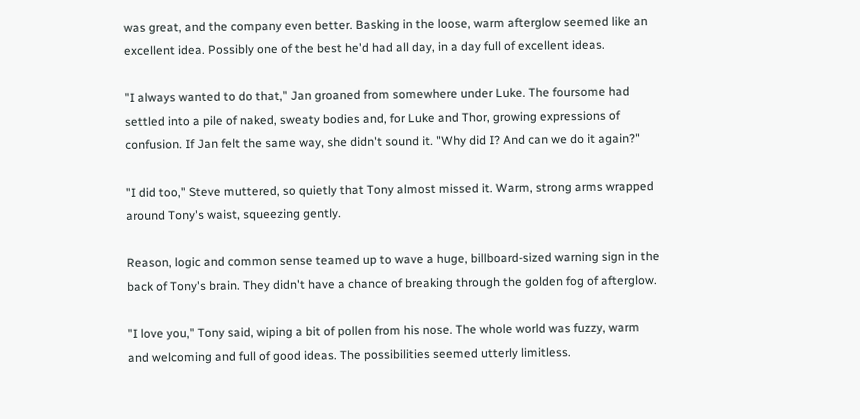was great, and the company even better. Basking in the loose, warm afterglow seemed like an excellent idea. Possibly one of the best he'd had all day, in a day full of excellent ideas.

"I always wanted to do that," Jan groaned from somewhere under Luke. The foursome had settled into a pile of naked, sweaty bodies and, for Luke and Thor, growing expressions of confusion. If Jan felt the same way, she didn't sound it. "Why did I? And can we do it again?"

"I did too," Steve muttered, so quietly that Tony almost missed it. Warm, strong arms wrapped around Tony's waist, squeezing gently.

Reason, logic and common sense teamed up to wave a huge, billboard-sized warning sign in the back of Tony's brain. They didn't have a chance of breaking through the golden fog of afterglow.

"I love you," Tony said, wiping a bit of pollen from his nose. The whole world was fuzzy, warm and welcoming and full of good ideas. The possibilities seemed utterly limitless.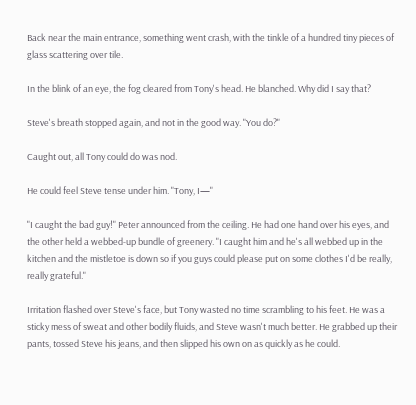Back near the main entrance, something went crash, with the tinkle of a hundred tiny pieces of glass scattering over tile.

In the blink of an eye, the fog cleared from Tony's head. He blanched. Why did I say that?

Steve's breath stopped again, and not in the good way. "You do?"

Caught out, all Tony could do was nod.

He could feel Steve tense under him. "Tony, I—"

"I caught the bad guy!" Peter announced from the ceiling. He had one hand over his eyes, and the other held a webbed-up bundle of greenery. "I caught him and he's all webbed up in the kitchen and the mistletoe is down so if you guys could please put on some clothes I'd be really, really grateful."

Irritation flashed over Steve's face, but Tony wasted no time scrambling to his feet. He was a sticky mess of sweat and other bodily fluids, and Steve wasn't much better. He grabbed up their pants, tossed Steve his jeans, and then slipped his own on as quickly as he could.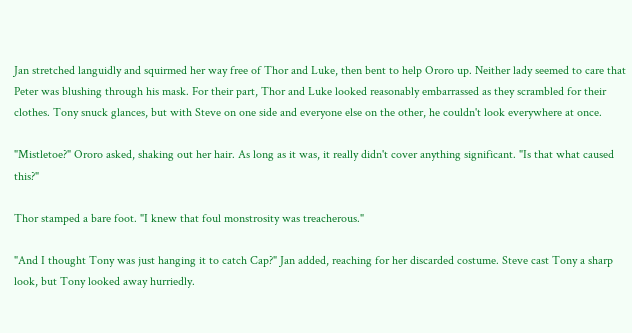Jan stretched languidly and squirmed her way free of Thor and Luke, then bent to help Ororo up. Neither lady seemed to care that Peter was blushing through his mask. For their part, Thor and Luke looked reasonably embarrassed as they scrambled for their clothes. Tony snuck glances, but with Steve on one side and everyone else on the other, he couldn't look everywhere at once.

"Mistletoe?" Ororo asked, shaking out her hair. As long as it was, it really didn't cover anything significant. "Is that what caused this?"

Thor stamped a bare foot. "I knew that foul monstrosity was treacherous."

"And I thought Tony was just hanging it to catch Cap?" Jan added, reaching for her discarded costume. Steve cast Tony a sharp look, but Tony looked away hurriedly.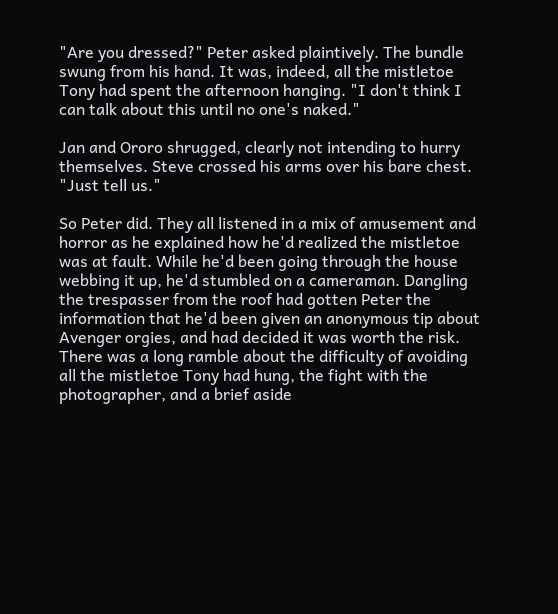"Are you dressed?" Peter asked plaintively. The bundle swung from his hand. It was, indeed, all the mistletoe Tony had spent the afternoon hanging. "I don't think I can talk about this until no one's naked."

Jan and Ororo shrugged, clearly not intending to hurry themselves. Steve crossed his arms over his bare chest. "Just tell us."

So Peter did. They all listened in a mix of amusement and horror as he explained how he'd realized the mistletoe was at fault. While he'd been going through the house webbing it up, he'd stumbled on a cameraman. Dangling the trespasser from the roof had gotten Peter the information that he'd been given an anonymous tip about Avenger orgies, and had decided it was worth the risk. There was a long ramble about the difficulty of avoiding all the mistletoe Tony had hung, the fight with the photographer, and a brief aside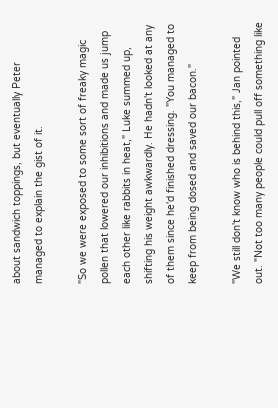about sandwich toppings, but eventually Peter managed to explain the gist of it.

"So we were exposed to some sort of freaky magic pollen that lowered our inhibitions and made us jump each other like rabbits in heat," Luke summed up, shifting his weight awkwardly. He hadn't looked at any of them since he'd finished dressing. "You managed to keep from being dosed and saved our bacon."

"We still don't know who is behind this," Jan pointed out. "Not too many people could pull off something like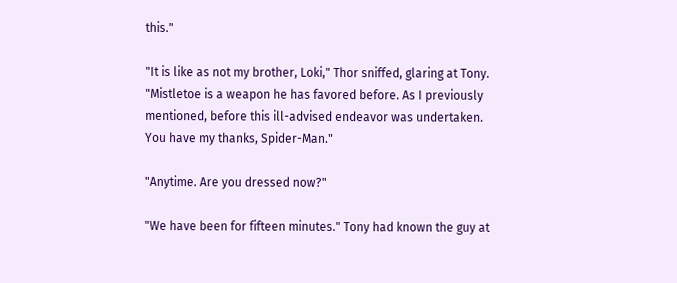this."

"It is like as not my brother, Loki," Thor sniffed, glaring at Tony. "Mistletoe is a weapon he has favored before. As I previously mentioned, before this ill-advised endeavor was undertaken. You have my thanks, Spider-Man."

"Anytime. Are you dressed now?"

"We have been for fifteen minutes." Tony had known the guy at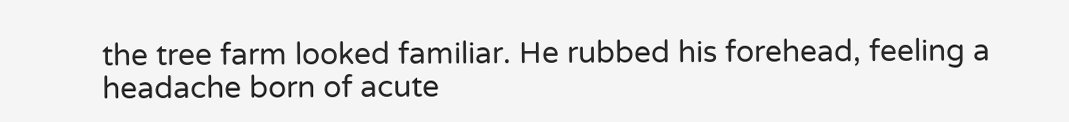the tree farm looked familiar. He rubbed his forehead, feeling a headache born of acute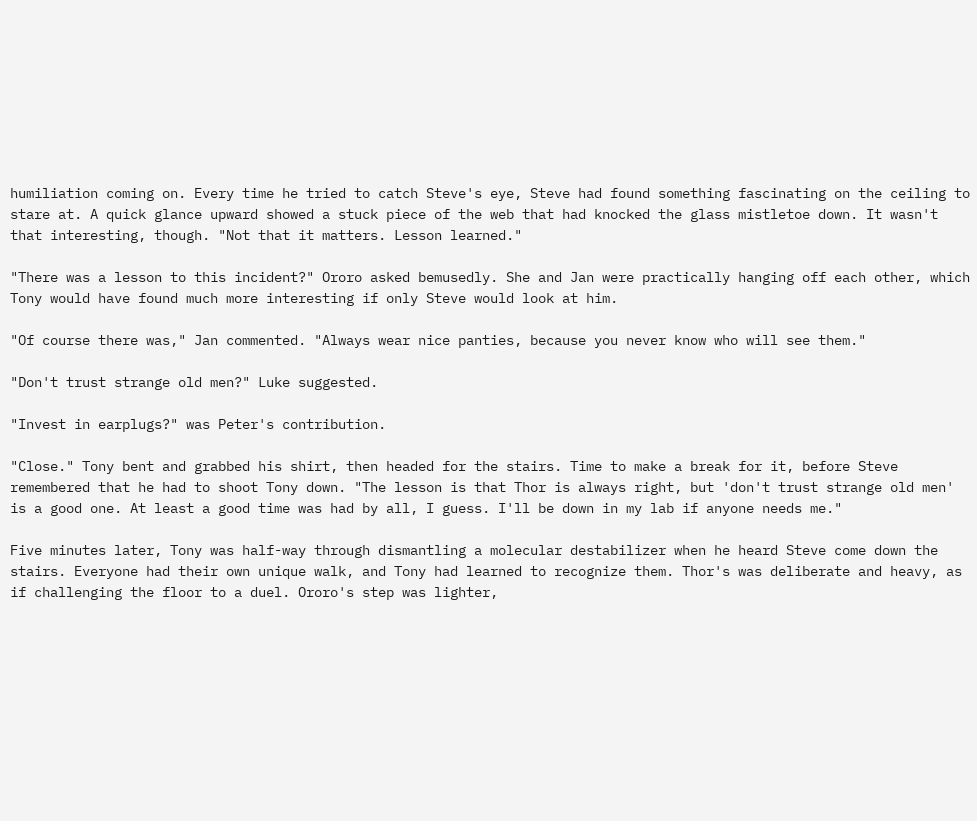humiliation coming on. Every time he tried to catch Steve's eye, Steve had found something fascinating on the ceiling to stare at. A quick glance upward showed a stuck piece of the web that had knocked the glass mistletoe down. It wasn't that interesting, though. "Not that it matters. Lesson learned."

"There was a lesson to this incident?" Ororo asked bemusedly. She and Jan were practically hanging off each other, which Tony would have found much more interesting if only Steve would look at him.

"Of course there was," Jan commented. "Always wear nice panties, because you never know who will see them."

"Don't trust strange old men?" Luke suggested.

"Invest in earplugs?" was Peter's contribution.

"Close." Tony bent and grabbed his shirt, then headed for the stairs. Time to make a break for it, before Steve remembered that he had to shoot Tony down. "The lesson is that Thor is always right, but 'don't trust strange old men' is a good one. At least a good time was had by all, I guess. I'll be down in my lab if anyone needs me."

Five minutes later, Tony was half-way through dismantling a molecular destabilizer when he heard Steve come down the stairs. Everyone had their own unique walk, and Tony had learned to recognize them. Thor's was deliberate and heavy, as if challenging the floor to a duel. Ororo's step was lighter,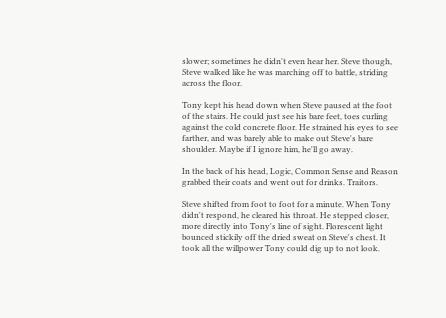slower; sometimes he didn't even hear her. Steve though, Steve walked like he was marching off to battle, striding across the floor.

Tony kept his head down when Steve paused at the foot of the stairs. He could just see his bare feet, toes curling against the cold concrete floor. He strained his eyes to see farther, and was barely able to make out Steve's bare shoulder. Maybe if I ignore him, he'll go away.

In the back of his head, Logic, Common Sense and Reason grabbed their coats and went out for drinks. Traitors.

Steve shifted from foot to foot for a minute. When Tony didn't respond, he cleared his throat. He stepped closer, more directly into Tony's line of sight. Florescent light bounced stickily off the dried sweat on Steve's chest. It took all the willpower Tony could dig up to not look.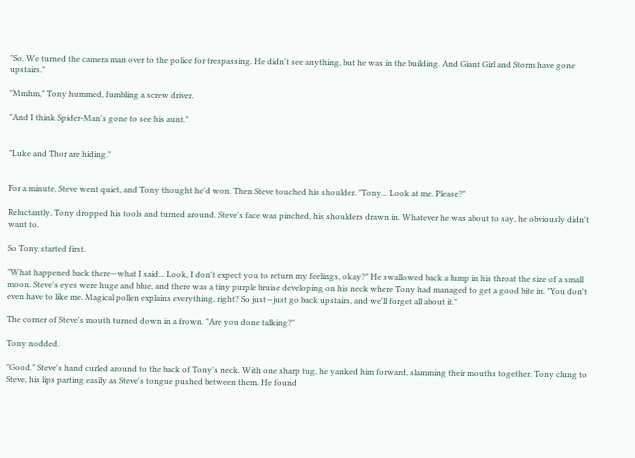"So. We turned the camera man over to the police for trespassing. He didn't see anything, but he was in the building. And Giant Girl and Storm have gone upstairs."

"Mmhm," Tony hummed, fumbling a screw driver.

"And I think Spider-Man's gone to see his aunt."


"Luke and Thor are hiding."


For a minute, Steve went quiet, and Tony thought he'd won. Then Steve touched his shoulder. "Tony... Look at me. Please?"

Reluctantly, Tony dropped his tools and turned around. Steve's face was pinched, his shoulders drawn in. Whatever he was about to say, he obviously didn't want to.

So Tony started first.

"What happened back there—what I said... Look, I don't expect you to return my feelings, okay?" He swallowed back a lump in his throat the size of a small moon. Steve's eyes were huge and blue, and there was a tiny purple bruise developing on his neck where Tony had managed to get a good bite in. "You don't even have to like me. Magical pollen explains everything, right? So just—just go back upstairs, and we'll forget all about it."

The corner of Steve's mouth turned down in a frown. "Are you done talking?"

Tony nodded.

"Good." Steve's hand curled around to the back of Tony's neck. With one sharp tug, he yanked him forward, slamming their mouths together. Tony clung to Steve, his lips parting easily as Steve's tongue pushed between them. He found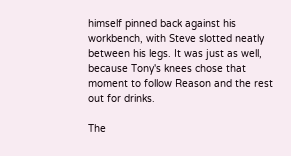himself pinned back against his workbench, with Steve slotted neatly between his legs. It was just as well, because Tony's knees chose that moment to follow Reason and the rest out for drinks.

The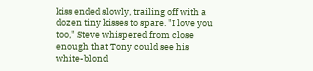kiss ended slowly, trailing off with a dozen tiny kisses to spare. "I love you too," Steve whispered from close enough that Tony could see his white-blond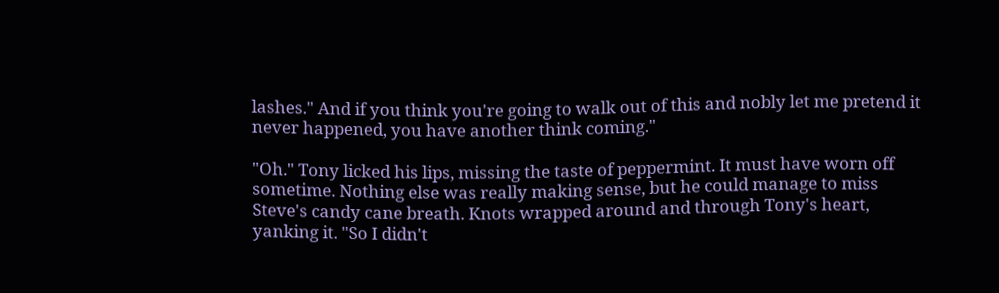lashes." And if you think you're going to walk out of this and nobly let me pretend it never happened, you have another think coming."

"Oh." Tony licked his lips, missing the taste of peppermint. It must have worn off sometime. Nothing else was really making sense, but he could manage to miss Steve's candy cane breath. Knots wrapped around and through Tony's heart, yanking it. "So I didn't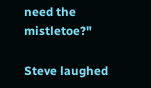need the mistletoe?"

Steve laughed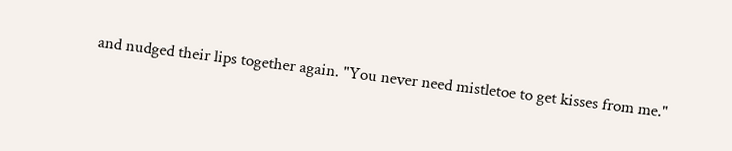and nudged their lips together again. "You never need mistletoe to get kisses from me."